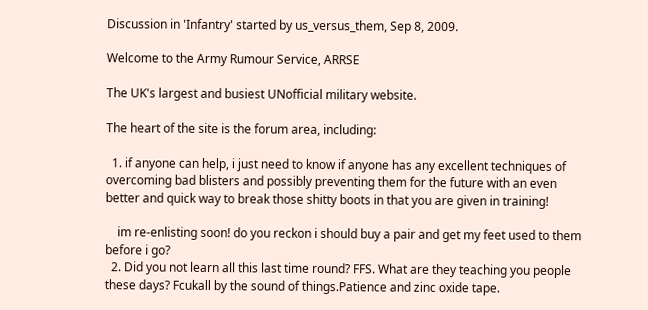Discussion in 'Infantry' started by us_versus_them, Sep 8, 2009.

Welcome to the Army Rumour Service, ARRSE

The UK's largest and busiest UNofficial military website.

The heart of the site is the forum area, including:

  1. if anyone can help, i just need to know if anyone has any excellent techniques of overcoming bad blisters and possibly preventing them for the future with an even better and quick way to break those shitty boots in that you are given in training!

    im re-enlisting soon! do you reckon i should buy a pair and get my feet used to them before i go?
  2. Did you not learn all this last time round? FFS. What are they teaching you people these days? Fcukall by the sound of things.Patience and zinc oxide tape.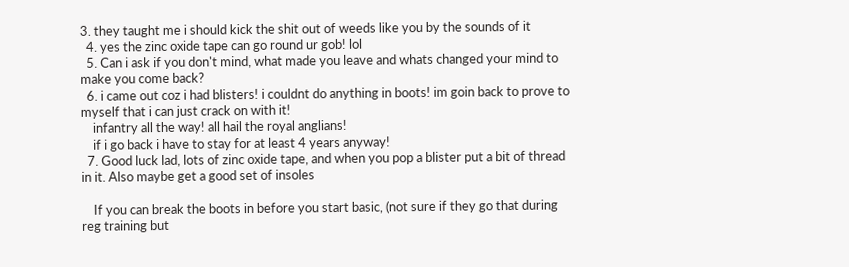3. they taught me i should kick the shit out of weeds like you by the sounds of it
  4. yes the zinc oxide tape can go round ur gob! lol
  5. Can i ask if you don't mind, what made you leave and whats changed your mind to make you come back?
  6. i came out coz i had blisters! i couldnt do anything in boots! im goin back to prove to myself that i can just crack on with it!
    infantry all the way! all hail the royal anglians!
    if i go back i have to stay for at least 4 years anyway!
  7. Good luck lad, lots of zinc oxide tape, and when you pop a blister put a bit of thread in it. Also maybe get a good set of insoles

    If you can break the boots in before you start basic, (not sure if they go that during reg training but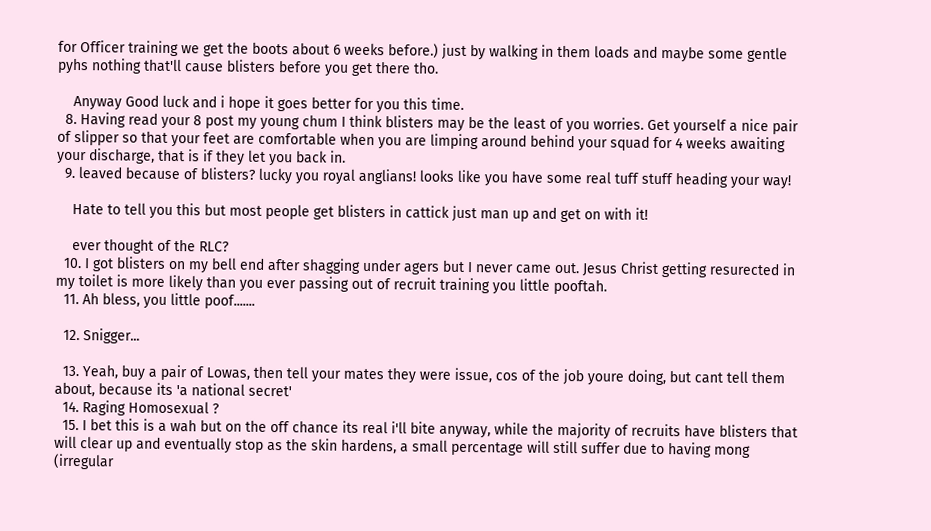for Officer training we get the boots about 6 weeks before.) just by walking in them loads and maybe some gentle pyhs nothing that'll cause blisters before you get there tho.

    Anyway Good luck and i hope it goes better for you this time.
  8. Having read your 8 post my young chum I think blisters may be the least of you worries. Get yourself a nice pair of slipper so that your feet are comfortable when you are limping around behind your squad for 4 weeks awaiting your discharge, that is if they let you back in.
  9. leaved because of blisters? lucky you royal anglians! looks like you have some real tuff stuff heading your way!

    Hate to tell you this but most people get blisters in cattick just man up and get on with it!

    ever thought of the RLC?
  10. I got blisters on my bell end after shagging under agers but I never came out. Jesus Christ getting resurected in my toilet is more likely than you ever passing out of recruit training you little pooftah.
  11. Ah bless, you little poof.......

  12. Snigger...

  13. Yeah, buy a pair of Lowas, then tell your mates they were issue, cos of the job youre doing, but cant tell them about, because its 'a national secret'
  14. Raging Homosexual ?
  15. I bet this is a wah but on the off chance its real i'll bite anyway, while the majority of recruits have blisters that will clear up and eventually stop as the skin hardens, a small percentage will still suffer due to having mong (irregular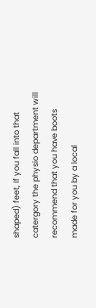shaped) feet, If you fall into that catergory the physio department will recommend that you have boots made for you by a local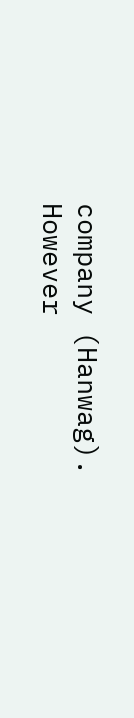company (Hanwag). However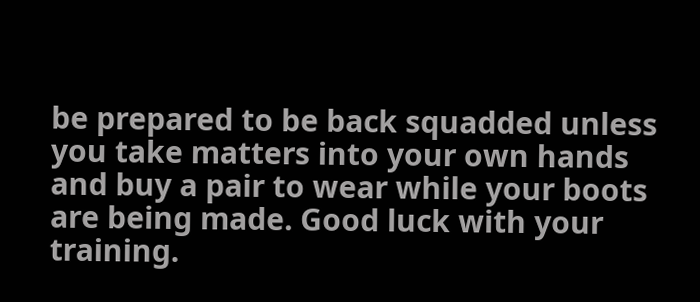be prepared to be back squadded unless you take matters into your own hands and buy a pair to wear while your boots are being made. Good luck with your training.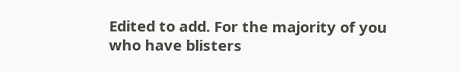Edited to add. For the majority of you who have blisters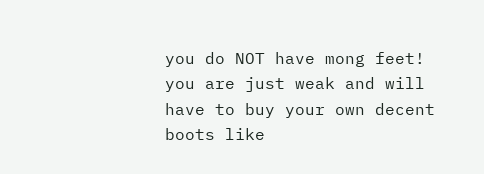you do NOT have mong feet! you are just weak and will have to buy your own decent boots like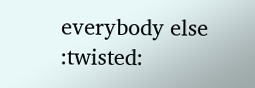everybody else :twisted: